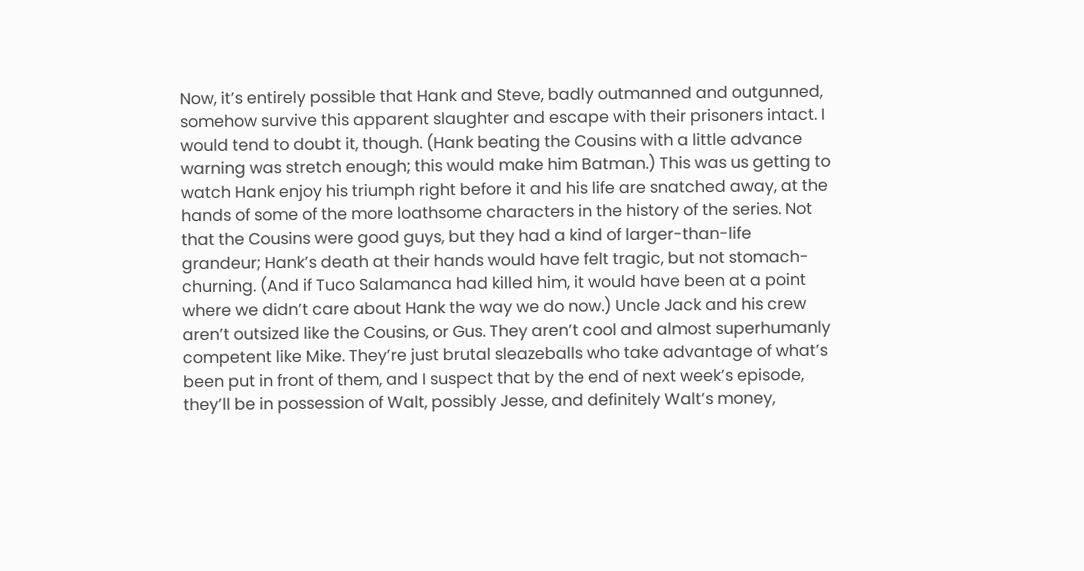Now, it’s entirely possible that Hank and Steve, badly outmanned and outgunned, somehow survive this apparent slaughter and escape with their prisoners intact. I would tend to doubt it, though. (Hank beating the Cousins with a little advance warning was stretch enough; this would make him Batman.) This was us getting to watch Hank enjoy his triumph right before it and his life are snatched away, at the hands of some of the more loathsome characters in the history of the series. Not that the Cousins were good guys, but they had a kind of larger-than-life grandeur; Hank’s death at their hands would have felt tragic, but not stomach-churning. (And if Tuco Salamanca had killed him, it would have been at a point where we didn’t care about Hank the way we do now.) Uncle Jack and his crew aren’t outsized like the Cousins, or Gus. They aren’t cool and almost superhumanly competent like Mike. They’re just brutal sleazeballs who take advantage of what’s been put in front of them, and I suspect that by the end of next week’s episode, they’ll be in possession of Walt, possibly Jesse, and definitely Walt’s money,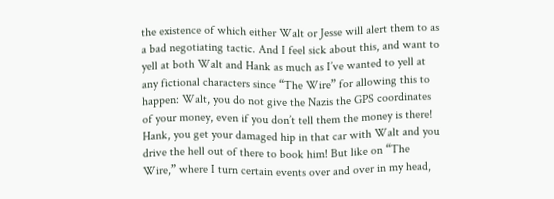the existence of which either Walt or Jesse will alert them to as a bad negotiating tactic. And I feel sick about this, and want to yell at both Walt and Hank as much as I’ve wanted to yell at any fictional characters since “The Wire” for allowing this to happen: Walt, you do not give the Nazis the GPS coordinates of your money, even if you don’t tell them the money is there! Hank, you get your damaged hip in that car with Walt and you drive the hell out of there to book him! But like on “The Wire,” where I turn certain events over and over in my head,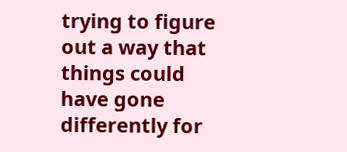trying to figure out a way that things could have gone differently for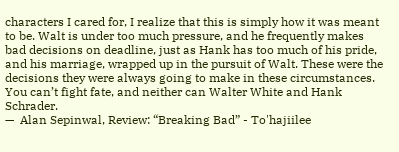characters I cared for, I realize that this is simply how it was meant to be. Walt is under too much pressure, and he frequently makes bad decisions on deadline, just as Hank has too much of his pride, and his marriage, wrapped up in the pursuit of Walt. These were the decisions they were always going to make in these circumstances. You can’t fight fate, and neither can Walter White and Hank Schrader.
—  Alan Sepinwal, Review: “Breaking Bad” - To'hajiilee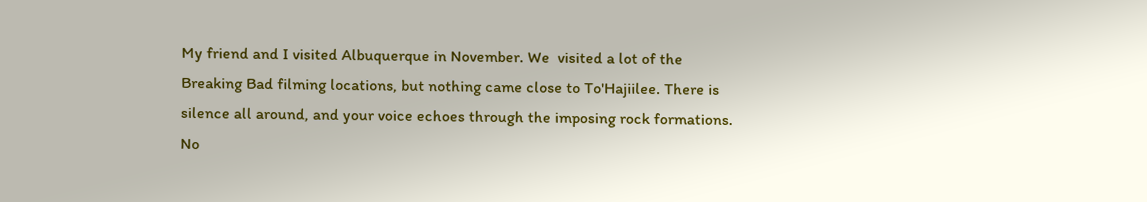My friend and I visited Albuquerque in November. We  visited a lot of the Breaking Bad filming locations, but nothing came close to To'Hajiilee. There is silence all around, and your voice echoes through the imposing rock formations. No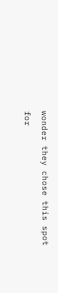wonder they chose this spot for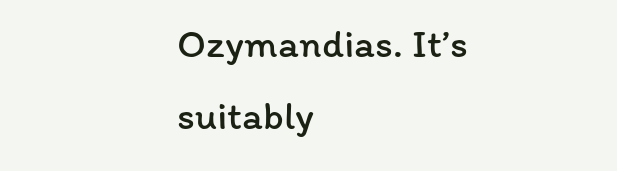Ozymandias. It’s suitably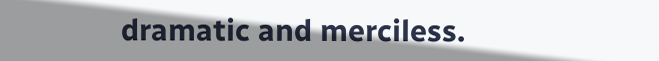dramatic and merciless.